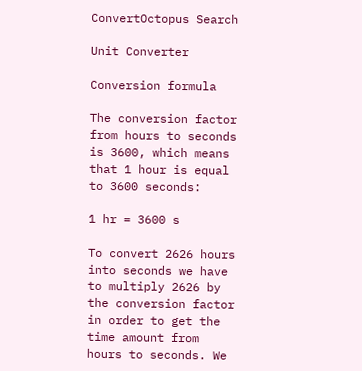ConvertOctopus Search

Unit Converter

Conversion formula

The conversion factor from hours to seconds is 3600, which means that 1 hour is equal to 3600 seconds:

1 hr = 3600 s

To convert 2626 hours into seconds we have to multiply 2626 by the conversion factor in order to get the time amount from hours to seconds. We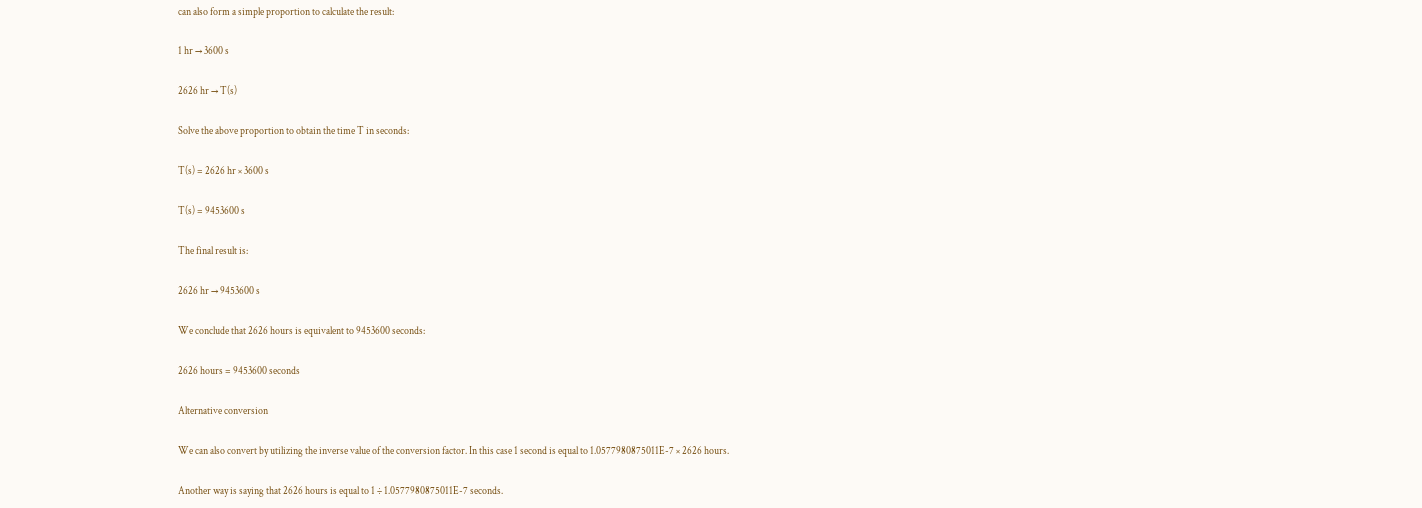can also form a simple proportion to calculate the result:

1 hr → 3600 s

2626 hr → T(s)

Solve the above proportion to obtain the time T in seconds:

T(s) = 2626 hr × 3600 s

T(s) = 9453600 s

The final result is:

2626 hr → 9453600 s

We conclude that 2626 hours is equivalent to 9453600 seconds:

2626 hours = 9453600 seconds

Alternative conversion

We can also convert by utilizing the inverse value of the conversion factor. In this case 1 second is equal to 1.0577980875011E-7 × 2626 hours.

Another way is saying that 2626 hours is equal to 1 ÷ 1.0577980875011E-7 seconds.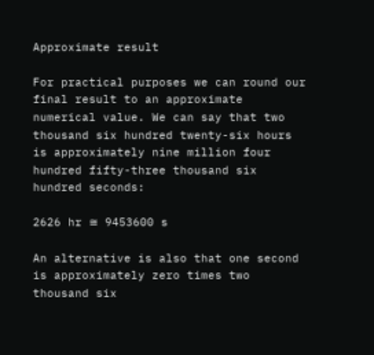Approximate result

For practical purposes we can round our final result to an approximate numerical value. We can say that two thousand six hundred twenty-six hours is approximately nine million four hundred fifty-three thousand six hundred seconds:

2626 hr ≅ 9453600 s

An alternative is also that one second is approximately zero times two thousand six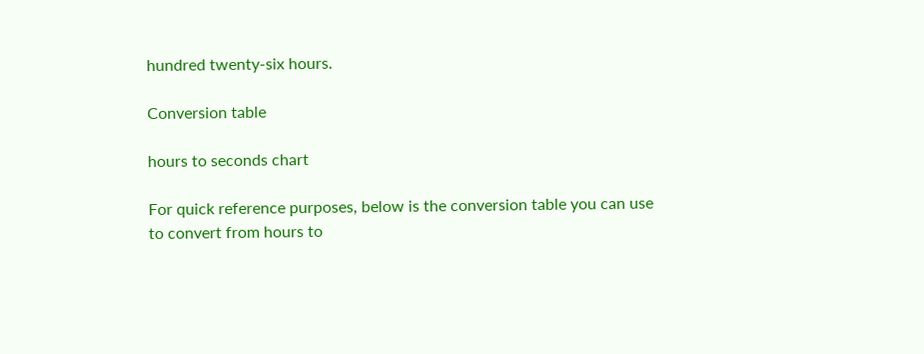hundred twenty-six hours.

Conversion table

hours to seconds chart

For quick reference purposes, below is the conversion table you can use to convert from hours to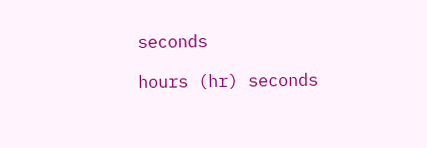seconds

hours (hr) seconds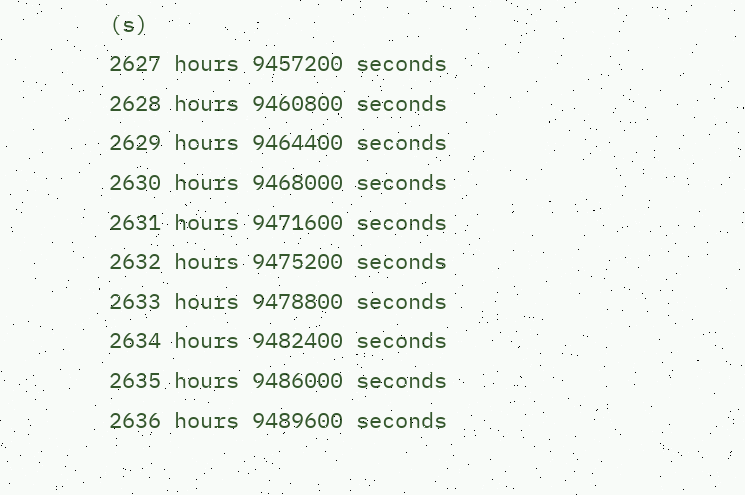(s)
2627 hours 9457200 seconds
2628 hours 9460800 seconds
2629 hours 9464400 seconds
2630 hours 9468000 seconds
2631 hours 9471600 seconds
2632 hours 9475200 seconds
2633 hours 9478800 seconds
2634 hours 9482400 seconds
2635 hours 9486000 seconds
2636 hours 9489600 seconds